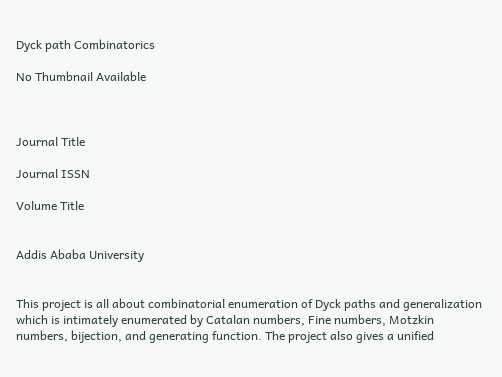Dyck path Combinatorics

No Thumbnail Available



Journal Title

Journal ISSN

Volume Title


Addis Ababa University


This project is all about combinatorial enumeration of Dyck paths and generalization which is intimately enumerated by Catalan numbers, Fine numbers, Motzkin numbers, bijection, and generating function. The project also gives a unified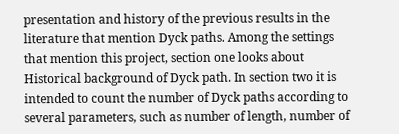presentation and history of the previous results in the literature that mention Dyck paths. Among the settings that mention this project, section one looks about Historical background of Dyck path. In section two it is intended to count the number of Dyck paths according to several parameters, such as number of length, number of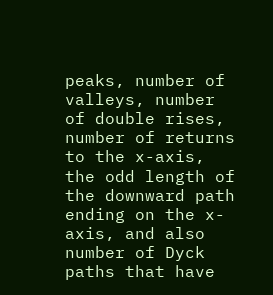peaks, number of valleys, number of double rises, number of returns to the x-axis, the odd length of the downward path ending on the x-axis, and also number of Dyck paths that have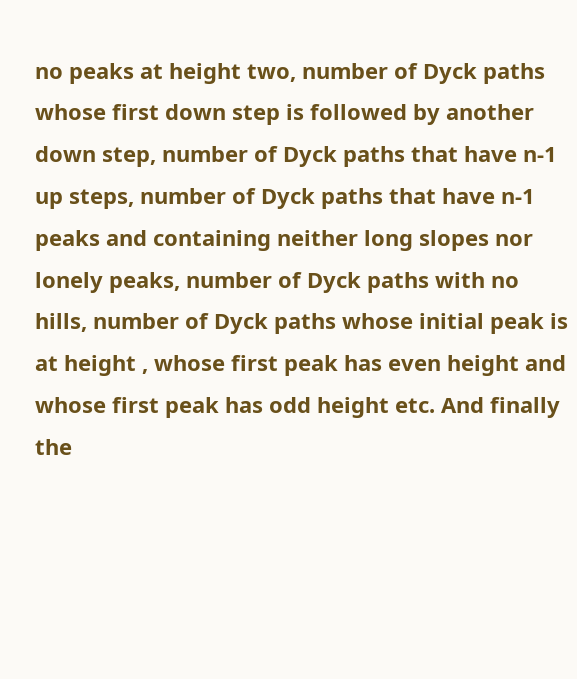no peaks at height two, number of Dyck paths whose first down step is followed by another down step, number of Dyck paths that have n-1 up steps, number of Dyck paths that have n-1 peaks and containing neither long slopes nor lonely peaks, number of Dyck paths with no hills, number of Dyck paths whose initial peak is at height , whose first peak has even height and whose first peak has odd height etc. And finally the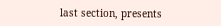last section, presents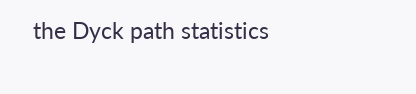the Dyck path statistics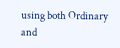using both Ordinary and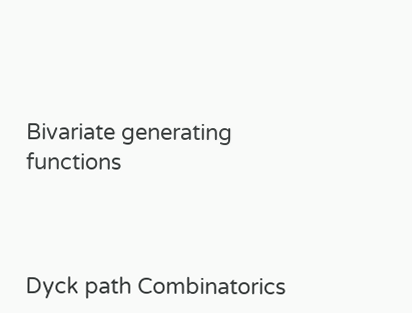Bivariate generating functions



Dyck path Combinatorics